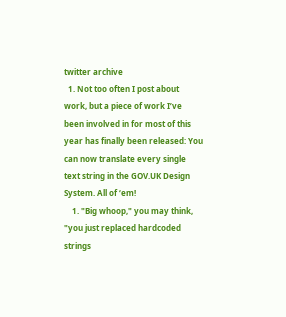twitter archive
  1. Not too often I post about work, but a piece of work I’ve been involved in for most of this year has finally been released: You can now translate every single text string in the GOV.UK Design System. All of ‘em!
    1. "Big whoop," you may think, "you just replaced hardcoded strings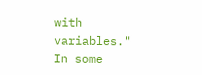with variables." In some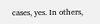cases, yes. In others,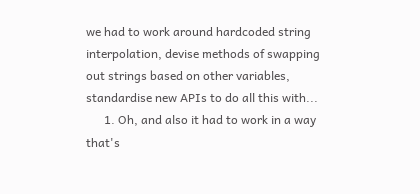we had to work around hardcoded string interpolation, devise methods of swapping out strings based on other variables, standardise new APIs to do all this with...
      1. Oh, and also it had to work in a way that's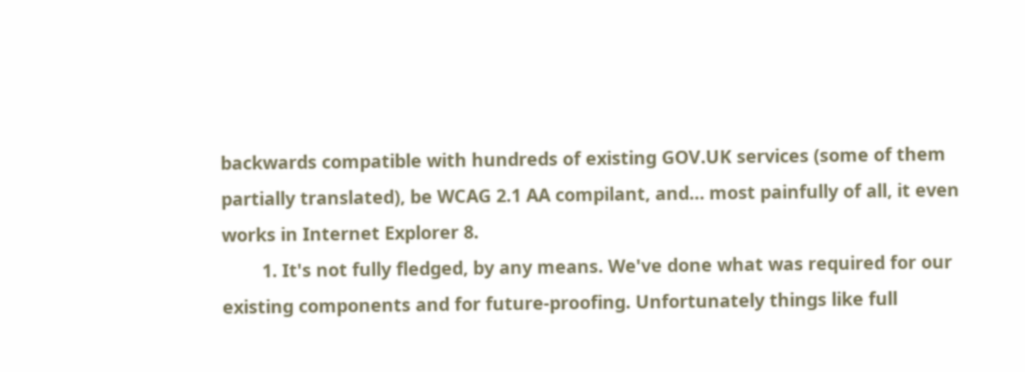backwards compatible with hundreds of existing GOV.UK services (some of them partially translated), be WCAG 2.1 AA compilant, and… most painfully of all, it even works in Internet Explorer 8.
        1. It's not fully fledged, by any means. We've done what was required for our existing components and for future-proofing. Unfortunately things like full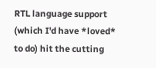RTL language support (which I'd have *loved* to do) hit the cutting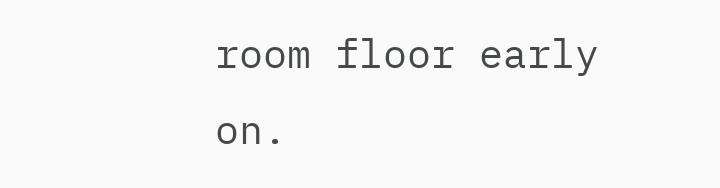room floor early on.